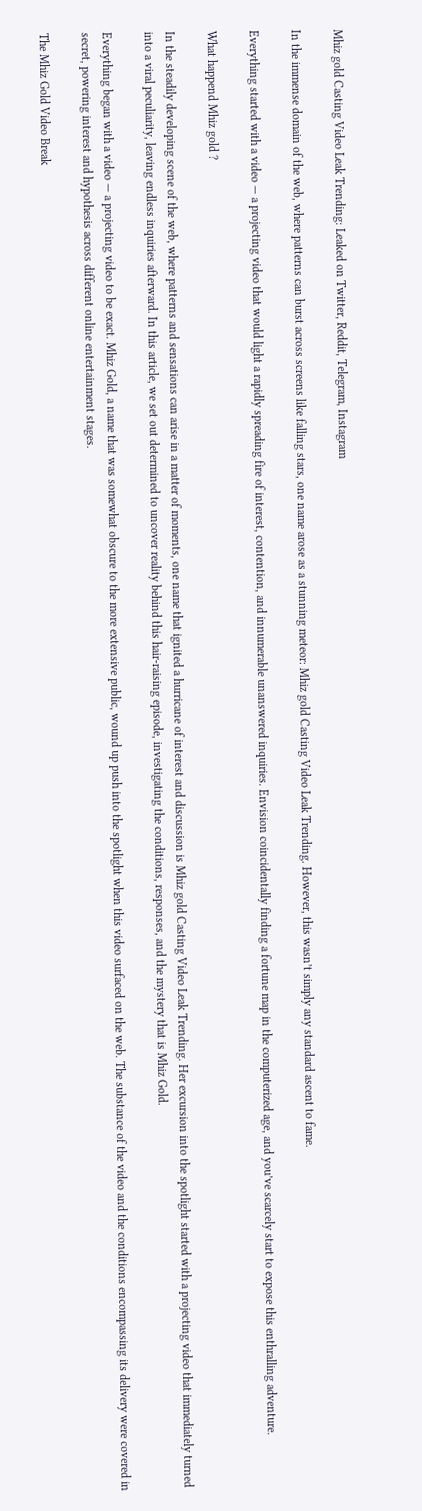Mhiz gold Casting Video Leak Trending: Leaked on Twitter, Reddit, Telegram, Instagram

In the immense domain of the web, where patterns can burst across screens like falling stars, one name arose as a stunning meteor: Mhiz gold Casting Video Leak Trending. However, this wasn’t simply any standard ascent to fame.

Everything started with a video — a projecting video that would light a rapidly spreading fire of interest, contention, and innumerable unanswered inquiries. Envision coincidentally finding a fortune map in the computerized age, and you’ve scarcely start to expose this enthralling adventure.

What happend Mhiz gold ?

In the steadily developing scene of the web, where patterns and sensations can arise in a matter of moments, one name that ignited a hurricane of interest and discussion is Mhiz gold Casting Video Leak Trending. Her excursion into the spotlight started with a projecting video that immediately turned into a viral peculiarity, leaving endless inquiries afterward. In this article, we set out determined to uncover reality behind this hair-raising episode, investigating the conditions, responses, and the mystery that is Mhiz Gold.

Everything began with a video — a projecting video to be exact. Mhiz Gold, a name that was somewhat obscure to the more extensive public, wound up push into the spotlight when this video surfaced on the web. The substance of the video and the conditions encompassing its delivery were covered in secret, powering interest and hypothesis across different online entertainment stages.

The Mhiz Gold Video Break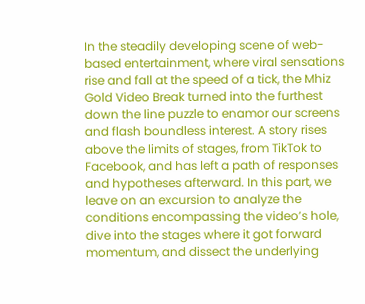In the steadily developing scene of web-based entertainment, where viral sensations rise and fall at the speed of a tick, the Mhiz Gold Video Break turned into the furthest down the line puzzle to enamor our screens and flash boundless interest. A story rises above the limits of stages, from TikTok to Facebook, and has left a path of responses and hypotheses afterward. In this part, we leave on an excursion to analyze the conditions encompassing the video’s hole, dive into the stages where it got forward momentum, and dissect the underlying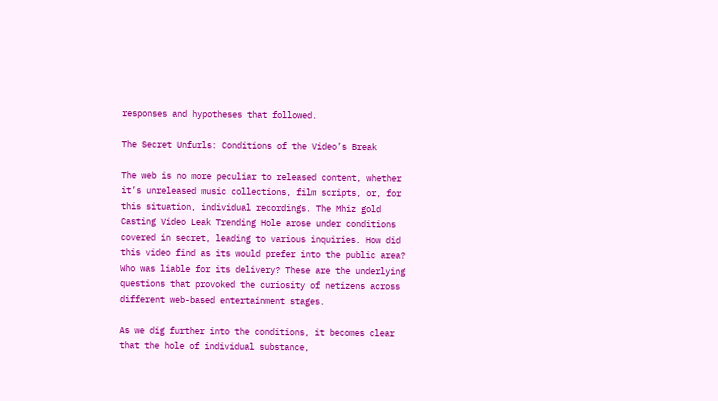responses and hypotheses that followed.

The Secret Unfurls: Conditions of the Video’s Break

The web is no more peculiar to released content, whether it’s unreleased music collections, film scripts, or, for this situation, individual recordings. The Mhiz gold Casting Video Leak Trending Hole arose under conditions covered in secret, leading to various inquiries. How did this video find as its would prefer into the public area? Who was liable for its delivery? These are the underlying questions that provoked the curiosity of netizens across different web-based entertainment stages.

As we dig further into the conditions, it becomes clear that the hole of individual substance,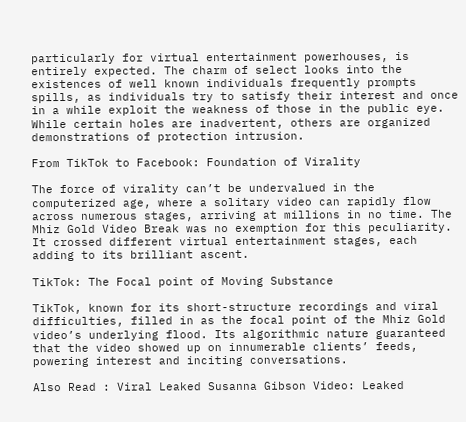particularly for virtual entertainment powerhouses, is entirely expected. The charm of select looks into the existences of well known individuals frequently prompts spills, as individuals try to satisfy their interest and once in a while exploit the weakness of those in the public eye. While certain holes are inadvertent, others are organized demonstrations of protection intrusion.

From TikTok to Facebook: Foundation of Virality

The force of virality can’t be undervalued in the computerized age, where a solitary video can rapidly flow across numerous stages, arriving at millions in no time. The Mhiz Gold Video Break was no exemption for this peculiarity. It crossed different virtual entertainment stages, each adding to its brilliant ascent.

TikTok: The Focal point of Moving Substance

TikTok, known for its short-structure recordings and viral difficulties, filled in as the focal point of the Mhiz Gold video’s underlying flood. Its algorithmic nature guaranteed that the video showed up on innumerable clients’ feeds, powering interest and inciting conversations.

Also Read : Viral Leaked Susanna Gibson Video: Leaked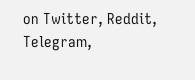on Twitter, Reddit, Telegram,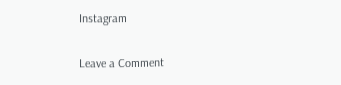Instagram

Leave a Comment